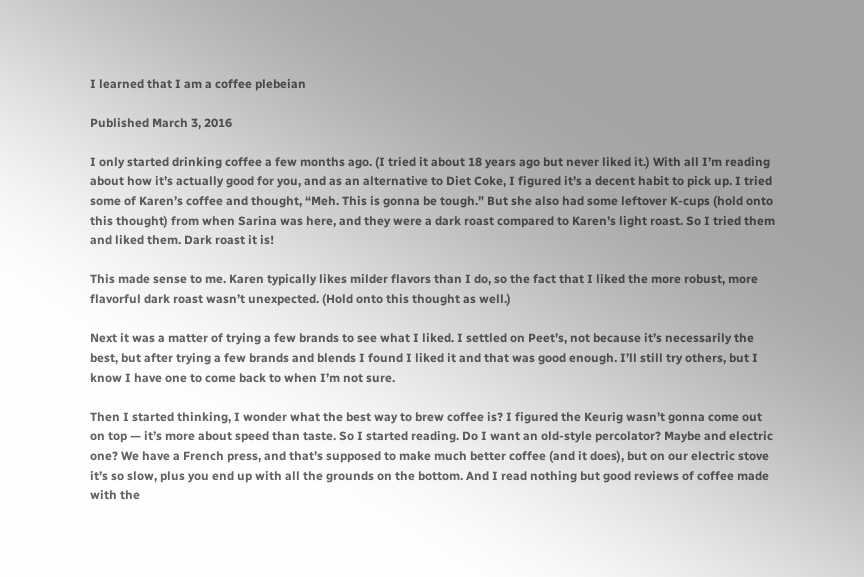I learned that I am a coffee plebeian

Published March 3, 2016

I only started drinking coffee a few months ago. (I tried it about 18 years ago but never liked it.) With all I’m reading about how it’s actually good for you, and as an alternative to Diet Coke, I figured it’s a decent habit to pick up. I tried some of Karen’s coffee and thought, “Meh. This is gonna be tough.” But she also had some leftover K-cups (hold onto this thought) from when Sarina was here, and they were a dark roast compared to Karen’s light roast. So I tried them and liked them. Dark roast it is!

This made sense to me. Karen typically likes milder flavors than I do, so the fact that I liked the more robust, more flavorful dark roast wasn’t unexpected. (Hold onto this thought as well.)

Next it was a matter of trying a few brands to see what I liked. I settled on Peet’s, not because it’s necessarily the best, but after trying a few brands and blends I found I liked it and that was good enough. I’ll still try others, but I know I have one to come back to when I’m not sure.

Then I started thinking, I wonder what the best way to brew coffee is? I figured the Keurig wasn’t gonna come out on top — it’s more about speed than taste. So I started reading. Do I want an old-style percolator? Maybe and electric one? We have a French press, and that’s supposed to make much better coffee (and it does), but on our electric stove it’s so slow, plus you end up with all the grounds on the bottom. And I read nothing but good reviews of coffee made with the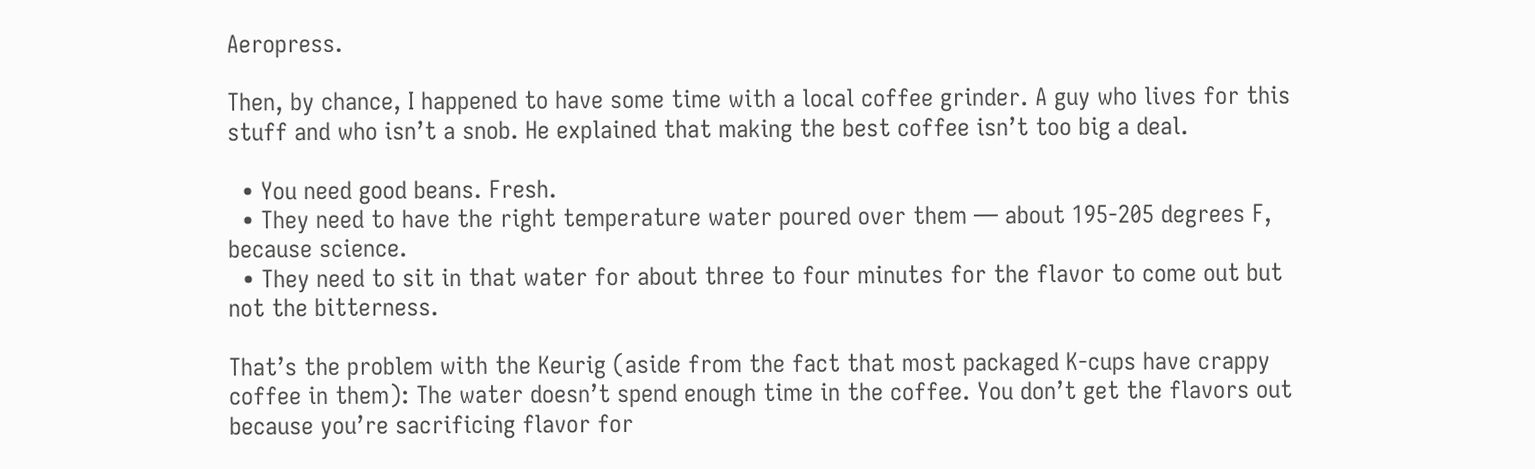Aeropress.

Then, by chance, I happened to have some time with a local coffee grinder. A guy who lives for this stuff and who isn’t a snob. He explained that making the best coffee isn’t too big a deal.

  • You need good beans. Fresh.
  • They need to have the right temperature water poured over them — about 195-205 degrees F, because science.
  • They need to sit in that water for about three to four minutes for the flavor to come out but not the bitterness.

That’s the problem with the Keurig (aside from the fact that most packaged K-cups have crappy coffee in them): The water doesn’t spend enough time in the coffee. You don’t get the flavors out because you’re sacrificing flavor for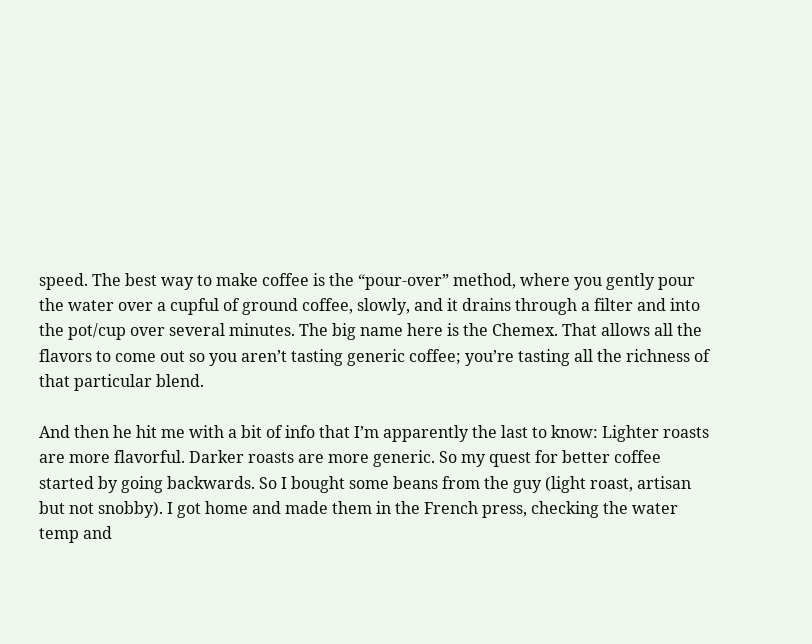speed. The best way to make coffee is the “pour-over” method, where you gently pour the water over a cupful of ground coffee, slowly, and it drains through a filter and into the pot/cup over several minutes. The big name here is the Chemex. That allows all the flavors to come out so you aren’t tasting generic coffee; you’re tasting all the richness of that particular blend.

And then he hit me with a bit of info that I’m apparently the last to know: Lighter roasts are more flavorful. Darker roasts are more generic. So my quest for better coffee started by going backwards. So I bought some beans from the guy (light roast, artisan but not snobby). I got home and made them in the French press, checking the water temp and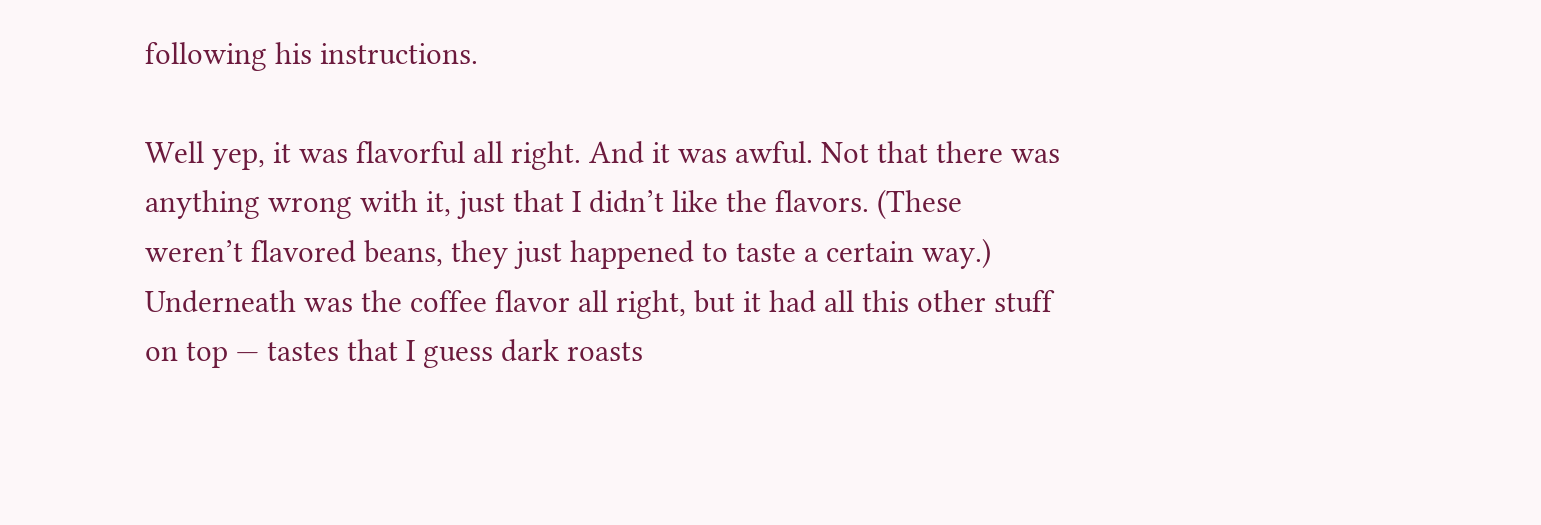following his instructions.

Well yep, it was flavorful all right. And it was awful. Not that there was anything wrong with it, just that I didn’t like the flavors. (These weren’t flavored beans, they just happened to taste a certain way.) Underneath was the coffee flavor all right, but it had all this other stuff on top — tastes that I guess dark roasts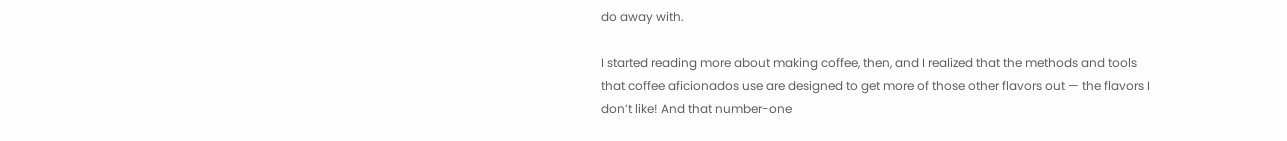do away with.

I started reading more about making coffee, then, and I realized that the methods and tools that coffee aficionados use are designed to get more of those other flavors out — the flavors I don’t like! And that number-one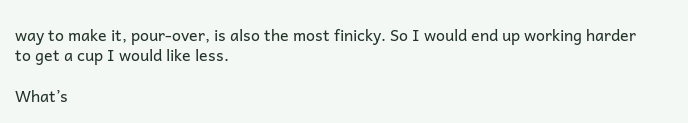way to make it, pour-over, is also the most finicky. So I would end up working harder to get a cup I would like less.

What’s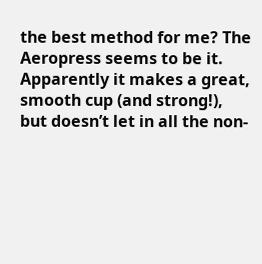the best method for me? The Aeropress seems to be it. Apparently it makes a great, smooth cup (and strong!), but doesn’t let in all the non-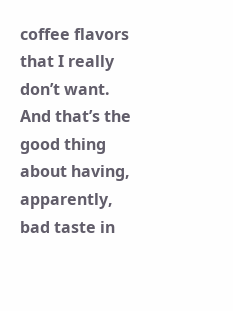coffee flavors that I really don’t want. And that’s the good thing about having, apparently, bad taste in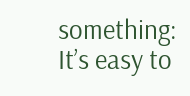something: It’s easy to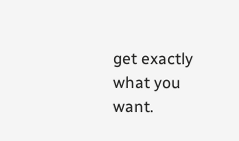get exactly what you want.